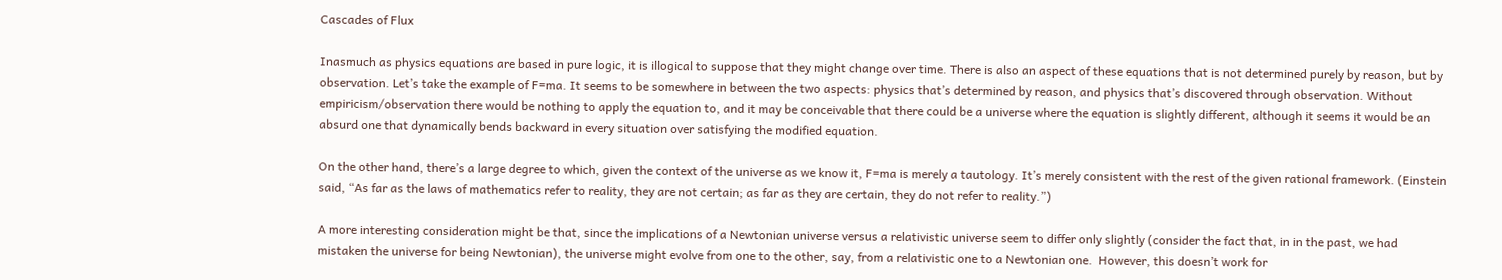Cascades of Flux

Inasmuch as physics equations are based in pure logic, it is illogical to suppose that they might change over time. There is also an aspect of these equations that is not determined purely by reason, but by observation. Let’s take the example of F=ma. It seems to be somewhere in between the two aspects: physics that’s determined by reason, and physics that’s discovered through observation. Without empiricism/observation there would be nothing to apply the equation to, and it may be conceivable that there could be a universe where the equation is slightly different, although it seems it would be an absurd one that dynamically bends backward in every situation over satisfying the modified equation.

On the other hand, there’s a large degree to which, given the context of the universe as we know it, F=ma is merely a tautology. It’s merely consistent with the rest of the given rational framework. (Einstein said, “As far as the laws of mathematics refer to reality, they are not certain; as far as they are certain, they do not refer to reality.”)

A more interesting consideration might be that, since the implications of a Newtonian universe versus a relativistic universe seem to differ only slightly (consider the fact that, in in the past, we had mistaken the universe for being Newtonian), the universe might evolve from one to the other, say, from a relativistic one to a Newtonian one.  However, this doesn’t work for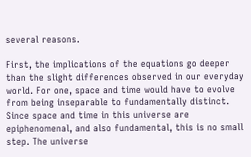several reasons.

First, the implications of the equations go deeper than the slight differences observed in our everyday world. For one, space and time would have to evolve from being inseparable to fundamentally distinct. Since space and time in this universe are epiphenomenal, and also fundamental, this is no small step. The universe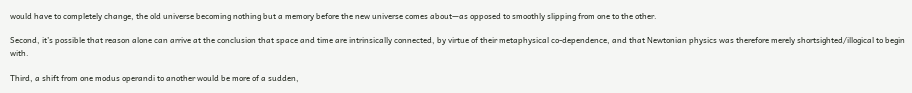would have to completely change, the old universe becoming nothing but a memory before the new universe comes about—as opposed to smoothly slipping from one to the other.

Second, it’s possible that reason alone can arrive at the conclusion that space and time are intrinsically connected, by virtue of their metaphysical co-dependence, and that Newtonian physics was therefore merely shortsighted/illogical to begin with.

Third, a shift from one modus operandi to another would be more of a sudden,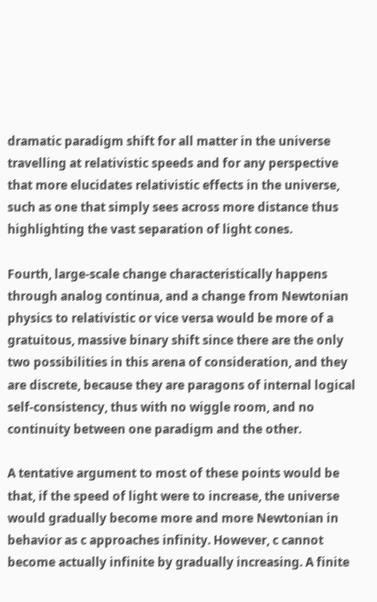dramatic paradigm shift for all matter in the universe travelling at relativistic speeds and for any perspective that more elucidates relativistic effects in the universe, such as one that simply sees across more distance thus highlighting the vast separation of light cones.

Fourth, large-scale change characteristically happens through analog continua, and a change from Newtonian physics to relativistic or vice versa would be more of a gratuitous, massive binary shift since there are the only two possibilities in this arena of consideration, and they are discrete, because they are paragons of internal logical self-consistency, thus with no wiggle room, and no continuity between one paradigm and the other.

A tentative argument to most of these points would be that, if the speed of light were to increase, the universe would gradually become more and more Newtonian in behavior as c approaches infinity. However, c cannot become actually infinite by gradually increasing. A finite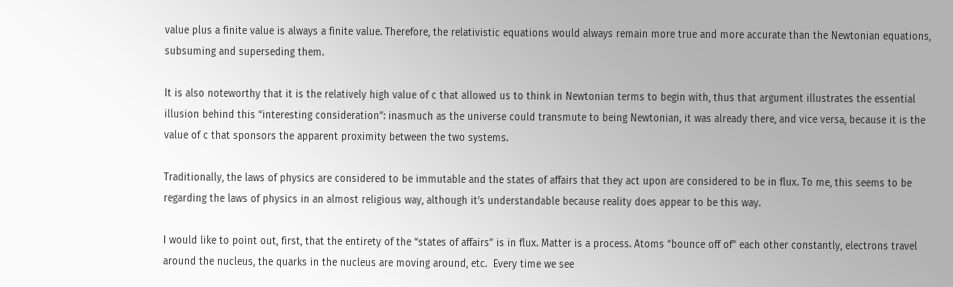value plus a finite value is always a finite value. Therefore, the relativistic equations would always remain more true and more accurate than the Newtonian equations, subsuming and superseding them.

It is also noteworthy that it is the relatively high value of c that allowed us to think in Newtonian terms to begin with, thus that argument illustrates the essential illusion behind this “interesting consideration”: inasmuch as the universe could transmute to being Newtonian, it was already there, and vice versa, because it is the value of c that sponsors the apparent proximity between the two systems.

Traditionally, the laws of physics are considered to be immutable and the states of affairs that they act upon are considered to be in flux. To me, this seems to be regarding the laws of physics in an almost religious way, although it’s understandable because reality does appear to be this way.

I would like to point out, first, that the entirety of the “states of affairs” is in flux. Matter is a process. Atoms “bounce off of” each other constantly, electrons travel around the nucleus, the quarks in the nucleus are moving around, etc.  Every time we see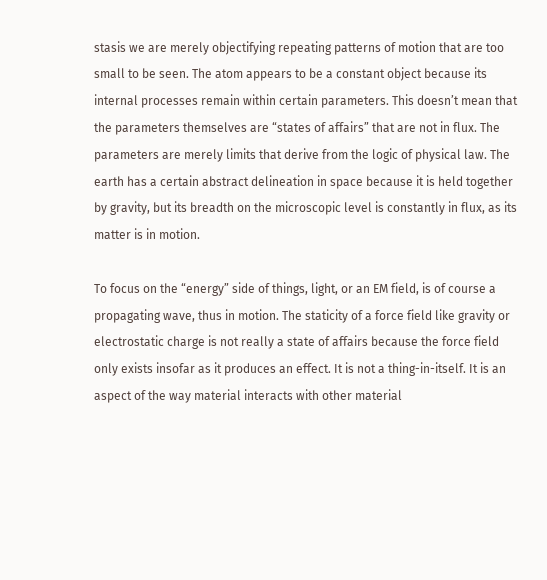stasis we are merely objectifying repeating patterns of motion that are too small to be seen. The atom appears to be a constant object because its internal processes remain within certain parameters. This doesn’t mean that the parameters themselves are “states of affairs” that are not in flux. The parameters are merely limits that derive from the logic of physical law. The earth has a certain abstract delineation in space because it is held together by gravity, but its breadth on the microscopic level is constantly in flux, as its matter is in motion.

To focus on the “energy” side of things, light, or an EM field, is of course a propagating wave, thus in motion. The staticity of a force field like gravity or electrostatic charge is not really a state of affairs because the force field only exists insofar as it produces an effect. It is not a thing-in-itself. It is an aspect of the way material interacts with other material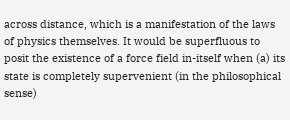across distance, which is a manifestation of the laws of physics themselves. It would be superfluous to posit the existence of a force field in-itself when (a) its state is completely supervenient (in the philosophical sense)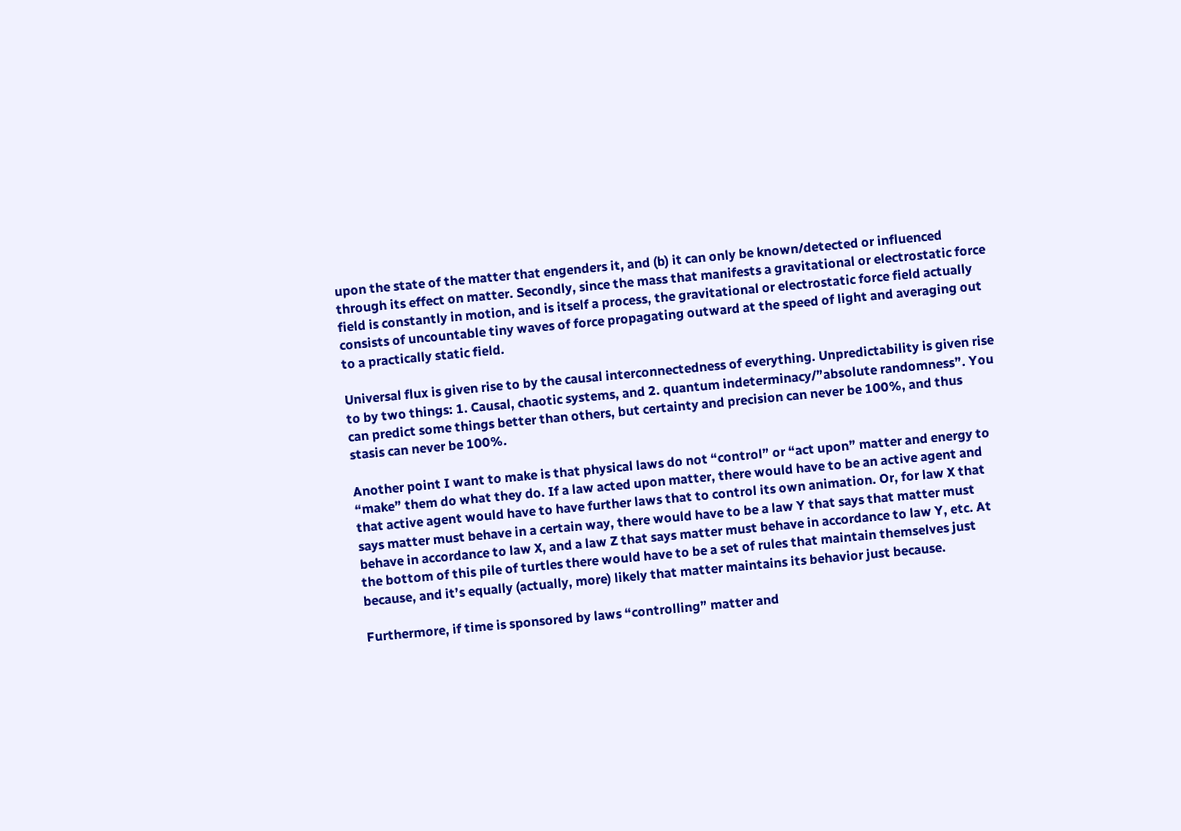upon the state of the matter that engenders it, and (b) it can only be known/detected or influenced through its effect on matter. Secondly, since the mass that manifests a gravitational or electrostatic force field is constantly in motion, and is itself a process, the gravitational or electrostatic force field actually consists of uncountable tiny waves of force propagating outward at the speed of light and averaging out to a practically static field.

Universal flux is given rise to by the causal interconnectedness of everything. Unpredictability is given rise to by two things: 1. Causal, chaotic systems, and 2. quantum indeterminacy/”absolute randomness”. You can predict some things better than others, but certainty and precision can never be 100%, and thus stasis can never be 100%.

Another point I want to make is that physical laws do not “control” or “act upon” matter and energy to “make” them do what they do. If a law acted upon matter, there would have to be an active agent and that active agent would have to have further laws that to control its own animation. Or, for law X that says matter must behave in a certain way, there would have to be a law Y that says that matter must behave in accordance to law X, and a law Z that says matter must behave in accordance to law Y, etc. At the bottom of this pile of turtles there would have to be a set of rules that maintain themselves just because, and it’s equally (actually, more) likely that matter maintains its behavior just because.

Furthermore, if time is sponsored by laws “controlling” matter and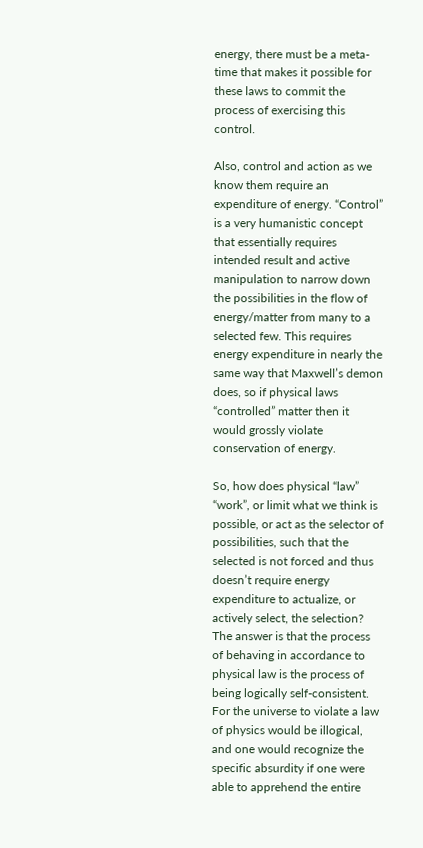energy, there must be a meta-time that makes it possible for these laws to commit the process of exercising this control.

Also, control and action as we know them require an expenditure of energy. “Control” is a very humanistic concept that essentially requires intended result and active manipulation to narrow down the possibilities in the flow of energy/matter from many to a selected few. This requires energy expenditure in nearly the same way that Maxwell’s demon does, so if physical laws “controlled” matter then it would grossly violate conservation of energy.

So, how does physical “law” “work”, or limit what we think is possible, or act as the selector of possibilities, such that the selected is not forced and thus doesn’t require energy expenditure to actualize, or actively select, the selection?  The answer is that the process of behaving in accordance to physical law is the process of being logically self-consistent. For the universe to violate a law of physics would be illogical, and one would recognize the specific absurdity if one were able to apprehend the entire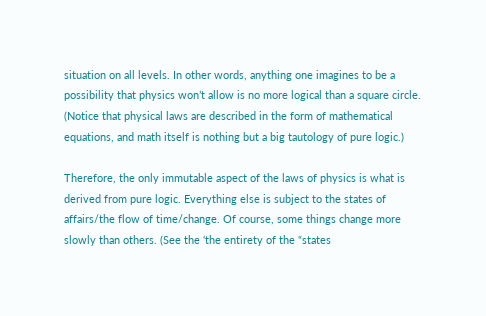situation on all levels. In other words, anything one imagines to be a possibility that physics won’t allow is no more logical than a square circle. (Notice that physical laws are described in the form of mathematical equations, and math itself is nothing but a big tautology of pure logic.)

Therefore, the only immutable aspect of the laws of physics is what is derived from pure logic. Everything else is subject to the states of affairs/the flow of time/change. Of course, some things change more slowly than others. (See the ‘the entirety of the “states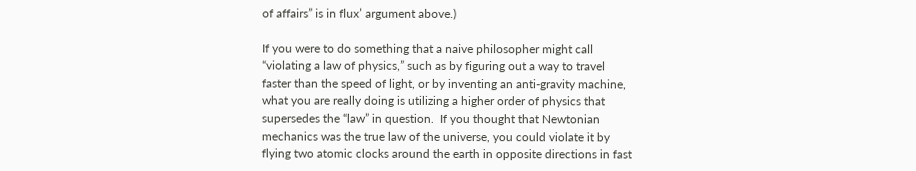of affairs” is in flux’ argument above.)

If you were to do something that a naive philosopher might call “violating a law of physics,” such as by figuring out a way to travel faster than the speed of light, or by inventing an anti-gravity machine, what you are really doing is utilizing a higher order of physics that supersedes the “law” in question.  If you thought that Newtonian mechanics was the true law of the universe, you could violate it by flying two atomic clocks around the earth in opposite directions in fast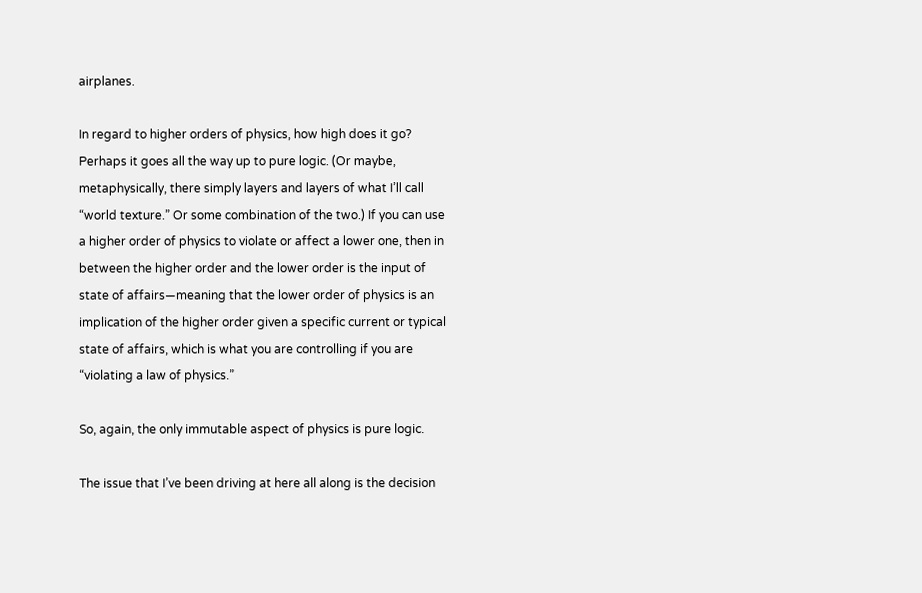airplanes.

In regard to higher orders of physics, how high does it go? Perhaps it goes all the way up to pure logic. (Or maybe, metaphysically, there simply layers and layers of what I’ll call “world texture.” Or some combination of the two.) If you can use a higher order of physics to violate or affect a lower one, then in between the higher order and the lower order is the input of state of affairs—meaning that the lower order of physics is an implication of the higher order given a specific current or typical state of affairs, which is what you are controlling if you are “violating a law of physics.”

So, again, the only immutable aspect of physics is pure logic.

The issue that I’ve been driving at here all along is the decision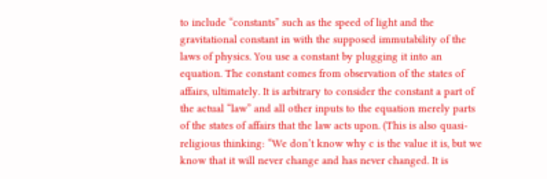to include “constants” such as the speed of light and the gravitational constant in with the supposed immutability of the laws of physics. You use a constant by plugging it into an equation. The constant comes from observation of the states of affairs, ultimately. It is arbitrary to consider the constant a part of the actual “law” and all other inputs to the equation merely parts of the states of affairs that the law acts upon. (This is also quasi-religious thinking: “We don’t know why c is the value it is, but we know that it will never change and has never changed. It is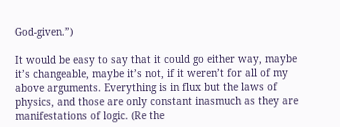God-given.”)

It would be easy to say that it could go either way, maybe it’s changeable, maybe it’s not, if it weren’t for all of my above arguments. Everything is in flux but the laws of physics, and those are only constant inasmuch as they are manifestations of logic. (Re the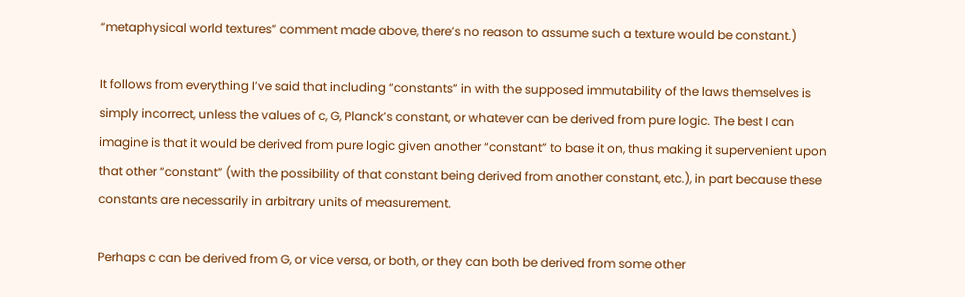“metaphysical world textures” comment made above, there’s no reason to assume such a texture would be constant.)

It follows from everything I’ve said that including “constants” in with the supposed immutability of the laws themselves is simply incorrect, unless the values of c, G, Planck’s constant, or whatever can be derived from pure logic. The best I can imagine is that it would be derived from pure logic given another “constant” to base it on, thus making it supervenient upon that other “constant” (with the possibility of that constant being derived from another constant, etc.), in part because these constants are necessarily in arbitrary units of measurement.

Perhaps c can be derived from G, or vice versa, or both, or they can both be derived from some other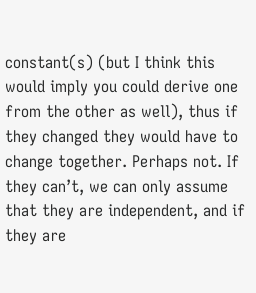constant(s) (but I think this would imply you could derive one from the other as well), thus if they changed they would have to change together. Perhaps not. If they can’t, we can only assume that they are independent, and if they are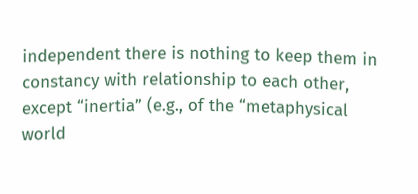independent there is nothing to keep them in constancy with relationship to each other, except “inertia” (e.g., of the “metaphysical world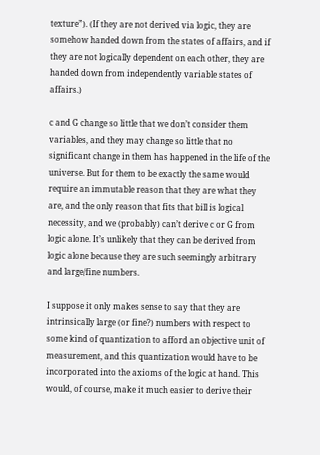texture”). (If they are not derived via logic, they are somehow handed down from the states of affairs, and if they are not logically dependent on each other, they are handed down from independently variable states of affairs.)

c and G change so little that we don’t consider them variables, and they may change so little that no significant change in them has happened in the life of the universe. But for them to be exactly the same would require an immutable reason that they are what they are, and the only reason that fits that bill is logical necessity, and we (probably) can’t derive c or G from logic alone. It’s unlikely that they can be derived from logic alone because they are such seemingly arbitrary and large/fine numbers.

I suppose it only makes sense to say that they are intrinsically large (or fine?) numbers with respect to some kind of quantization to afford an objective unit of measurement, and this quantization would have to be incorporated into the axioms of the logic at hand. This would, of course, make it much easier to derive their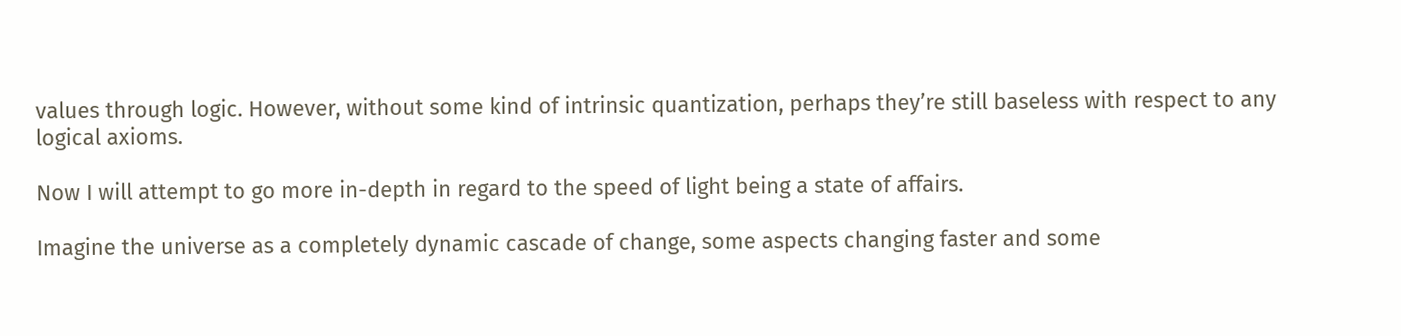values through logic. However, without some kind of intrinsic quantization, perhaps they’re still baseless with respect to any logical axioms.

Now I will attempt to go more in-depth in regard to the speed of light being a state of affairs.

Imagine the universe as a completely dynamic cascade of change, some aspects changing faster and some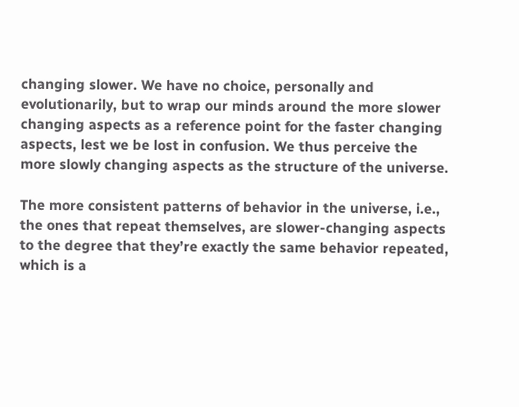changing slower. We have no choice, personally and evolutionarily, but to wrap our minds around the more slower changing aspects as a reference point for the faster changing aspects, lest we be lost in confusion. We thus perceive the more slowly changing aspects as the structure of the universe.

The more consistent patterns of behavior in the universe, i.e., the ones that repeat themselves, are slower-changing aspects to the degree that they’re exactly the same behavior repeated, which is a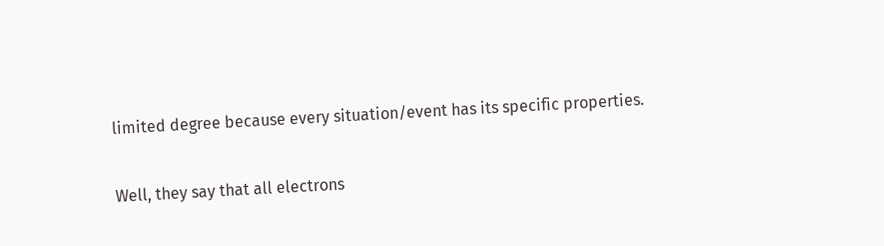limited degree because every situation/event has its specific properties.

Well, they say that all electrons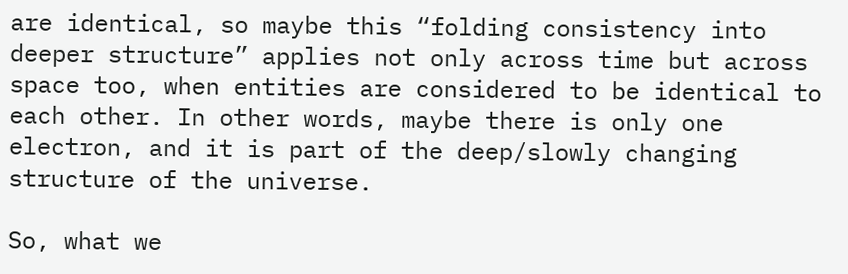are identical, so maybe this “folding consistency into deeper structure” applies not only across time but across space too, when entities are considered to be identical to each other. In other words, maybe there is only one electron, and it is part of the deep/slowly changing structure of the universe.

So, what we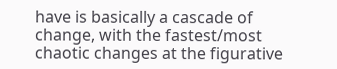have is basically a cascade of change, with the fastest/most chaotic changes at the figurative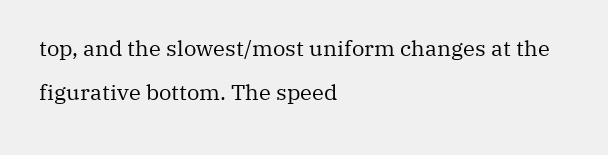top, and the slowest/most uniform changes at the figurative bottom. The speed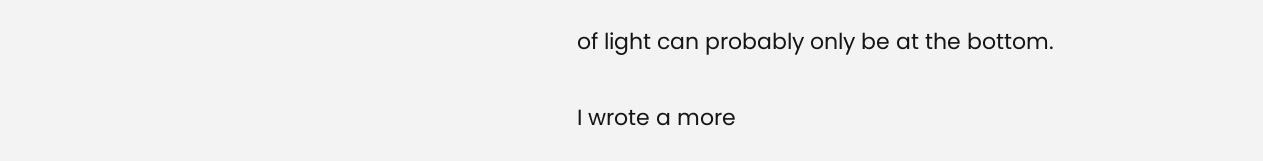of light can probably only be at the bottom.

I wrote a more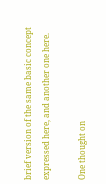brief version of the same basic concept expressed here, and another one here.

One thought on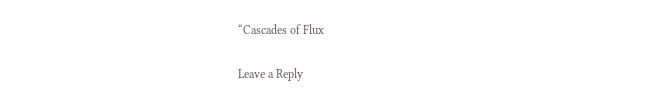“Cascades of Flux

Leave a Reply